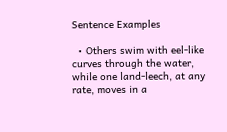Sentence Examples

  • Others swim with eel-like curves through the water, while one land-leech, at any rate, moves in a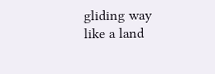gliding way like a land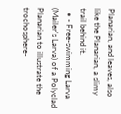Planarian, and leaves, also like the Planarian, a slimy trail behind it.
  • - Free-swimming Larva (Mailer's Larva) of a Polyclad Planarian to illustrate the trochosphere-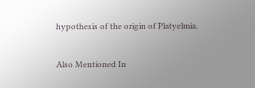hypothesis of the origin of Platyelmia.

Also Mentioned In